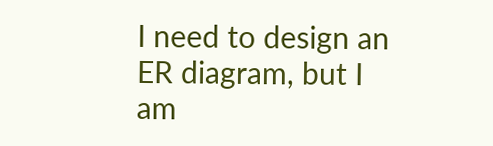I need to design an ER diagram, but I am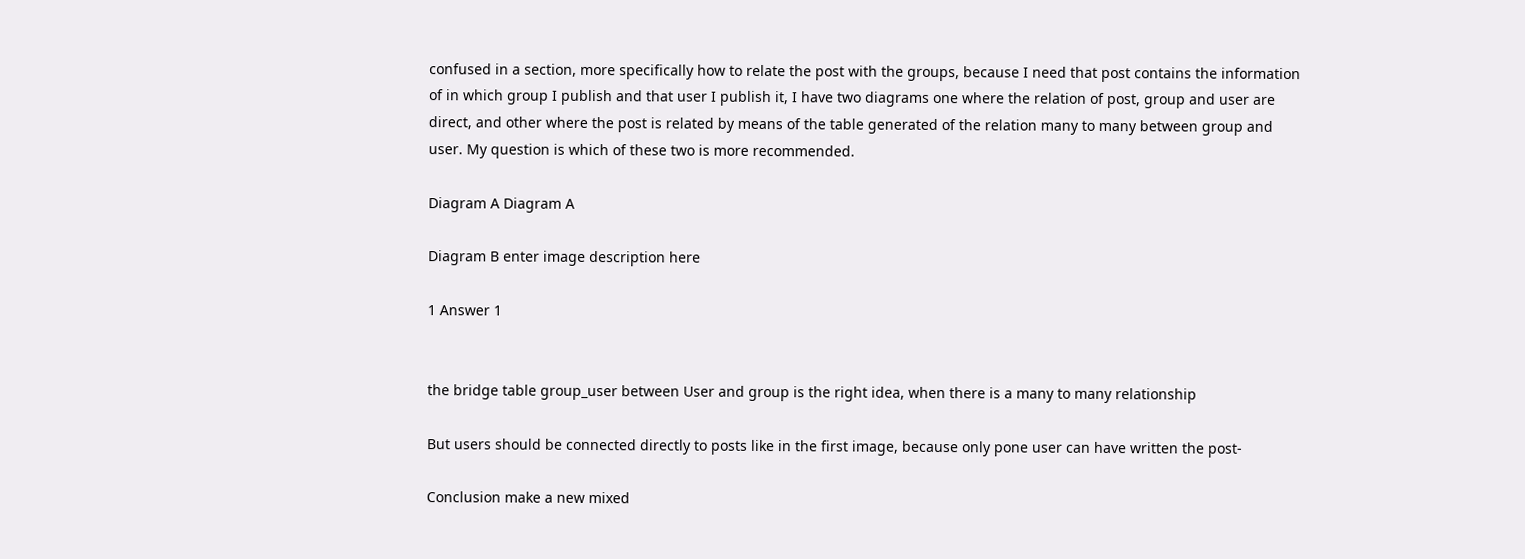confused in a section, more specifically how to relate the post with the groups, because I need that post contains the information of in which group I publish and that user I publish it, I have two diagrams one where the relation of post, group and user are direct, and other where the post is related by means of the table generated of the relation many to many between group and user. My question is which of these two is more recommended.

Diagram A Diagram A

Diagram B enter image description here

1 Answer 1


the bridge table group_user between User and group is the right idea, when there is a many to many relationship

But users should be connected directly to posts like in the first image, because only pone user can have written the post-

Conclusion make a new mixed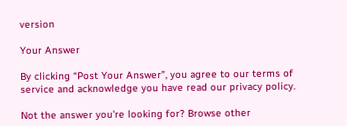version

Your Answer

By clicking “Post Your Answer”, you agree to our terms of service and acknowledge you have read our privacy policy.

Not the answer you're looking for? Browse other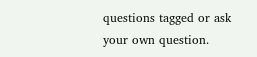questions tagged or ask your own question.